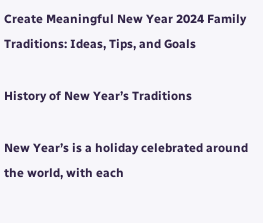Create Meaningful New Year 2024 Family Traditions: Ideas, Tips, and Goals

History of New Year’s Traditions

New Year’s is a holiday celebrated around the world, with each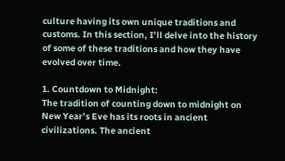culture having its own unique traditions and customs. In this section, I’ll delve into the history of some of these traditions and how they have evolved over time.

1. Countdown to Midnight:
The tradition of counting down to midnight on New Year’s Eve has its roots in ancient civilizations. The ancient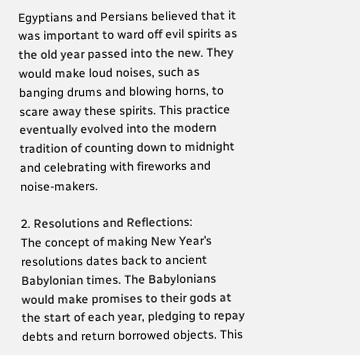Egyptians and Persians believed that it was important to ward off evil spirits as the old year passed into the new. They would make loud noises, such as banging drums and blowing horns, to scare away these spirits. This practice eventually evolved into the modern tradition of counting down to midnight and celebrating with fireworks and noise-makers.

2. Resolutions and Reflections:
The concept of making New Year’s resolutions dates back to ancient Babylonian times. The Babylonians would make promises to their gods at the start of each year, pledging to repay debts and return borrowed objects. This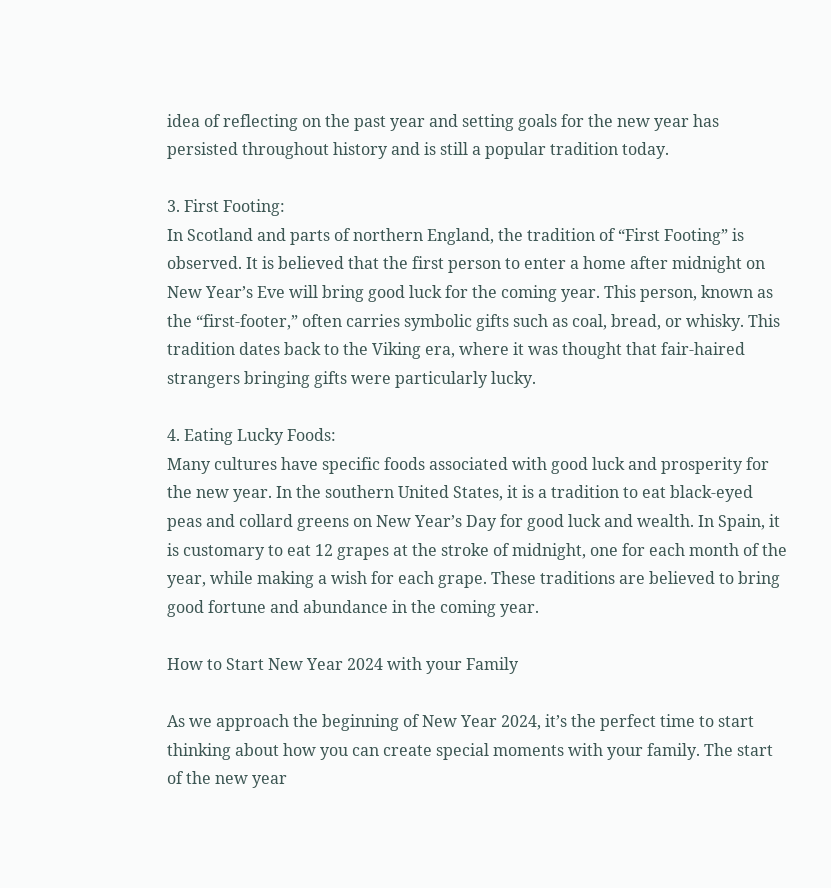idea of reflecting on the past year and setting goals for the new year has persisted throughout history and is still a popular tradition today.

3. First Footing:
In Scotland and parts of northern England, the tradition of “First Footing” is observed. It is believed that the first person to enter a home after midnight on New Year’s Eve will bring good luck for the coming year. This person, known as the “first-footer,” often carries symbolic gifts such as coal, bread, or whisky. This tradition dates back to the Viking era, where it was thought that fair-haired strangers bringing gifts were particularly lucky.

4. Eating Lucky Foods:
Many cultures have specific foods associated with good luck and prosperity for the new year. In the southern United States, it is a tradition to eat black-eyed peas and collard greens on New Year’s Day for good luck and wealth. In Spain, it is customary to eat 12 grapes at the stroke of midnight, one for each month of the year, while making a wish for each grape. These traditions are believed to bring good fortune and abundance in the coming year.

How to Start New Year 2024 with your Family

As we approach the beginning of New Year 2024, it’s the perfect time to start thinking about how you can create special moments with your family. The start of the new year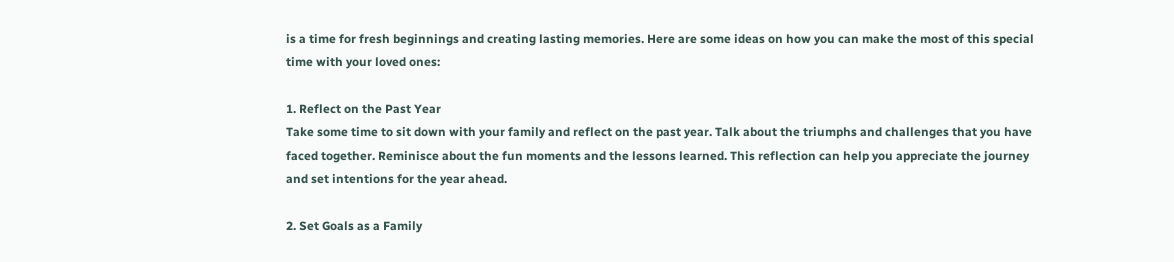is a time for fresh beginnings and creating lasting memories. Here are some ideas on how you can make the most of this special time with your loved ones:

1. Reflect on the Past Year
Take some time to sit down with your family and reflect on the past year. Talk about the triumphs and challenges that you have faced together. Reminisce about the fun moments and the lessons learned. This reflection can help you appreciate the journey and set intentions for the year ahead.

2. Set Goals as a Family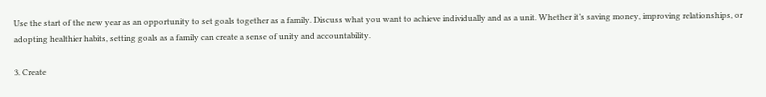Use the start of the new year as an opportunity to set goals together as a family. Discuss what you want to achieve individually and as a unit. Whether it’s saving money, improving relationships, or adopting healthier habits, setting goals as a family can create a sense of unity and accountability.

3. Create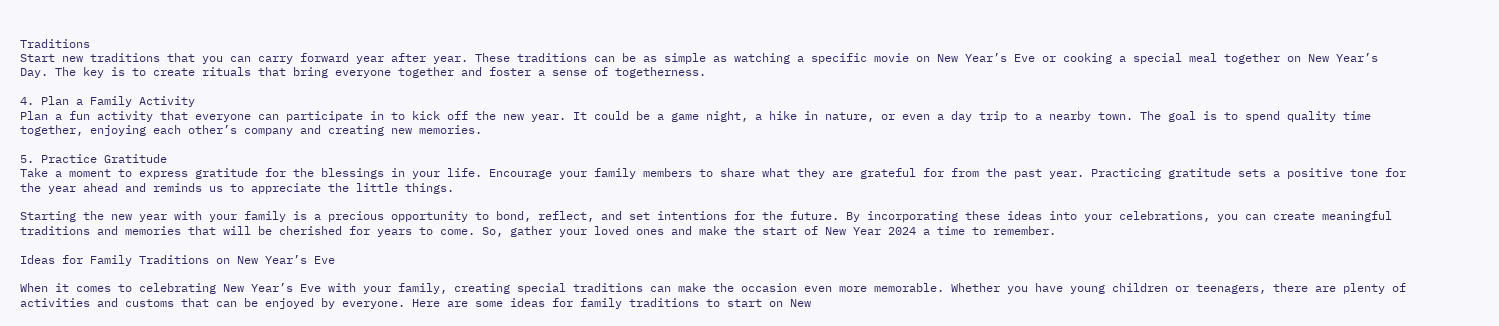Traditions
Start new traditions that you can carry forward year after year. These traditions can be as simple as watching a specific movie on New Year’s Eve or cooking a special meal together on New Year’s Day. The key is to create rituals that bring everyone together and foster a sense of togetherness.

4. Plan a Family Activity
Plan a fun activity that everyone can participate in to kick off the new year. It could be a game night, a hike in nature, or even a day trip to a nearby town. The goal is to spend quality time together, enjoying each other’s company and creating new memories.

5. Practice Gratitude
Take a moment to express gratitude for the blessings in your life. Encourage your family members to share what they are grateful for from the past year. Practicing gratitude sets a positive tone for the year ahead and reminds us to appreciate the little things.

Starting the new year with your family is a precious opportunity to bond, reflect, and set intentions for the future. By incorporating these ideas into your celebrations, you can create meaningful traditions and memories that will be cherished for years to come. So, gather your loved ones and make the start of New Year 2024 a time to remember.

Ideas for Family Traditions on New Year’s Eve

When it comes to celebrating New Year’s Eve with your family, creating special traditions can make the occasion even more memorable. Whether you have young children or teenagers, there are plenty of activities and customs that can be enjoyed by everyone. Here are some ideas for family traditions to start on New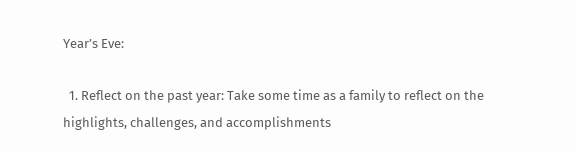Year’s Eve:

  1. Reflect on the past year: Take some time as a family to reflect on the highlights, challenges, and accomplishments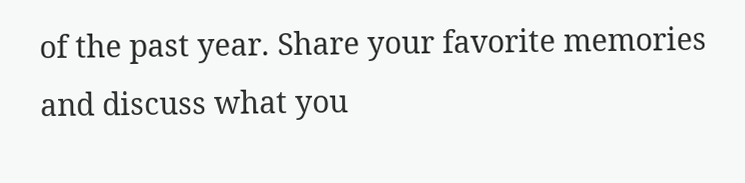of the past year. Share your favorite memories and discuss what you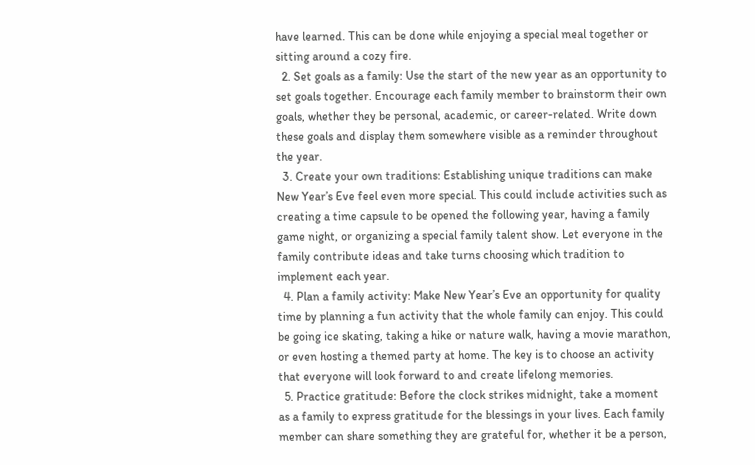have learned. This can be done while enjoying a special meal together or sitting around a cozy fire.
  2. Set goals as a family: Use the start of the new year as an opportunity to set goals together. Encourage each family member to brainstorm their own goals, whether they be personal, academic, or career-related. Write down these goals and display them somewhere visible as a reminder throughout the year.
  3. Create your own traditions: Establishing unique traditions can make New Year’s Eve feel even more special. This could include activities such as creating a time capsule to be opened the following year, having a family game night, or organizing a special family talent show. Let everyone in the family contribute ideas and take turns choosing which tradition to implement each year.
  4. Plan a family activity: Make New Year’s Eve an opportunity for quality time by planning a fun activity that the whole family can enjoy. This could be going ice skating, taking a hike or nature walk, having a movie marathon, or even hosting a themed party at home. The key is to choose an activity that everyone will look forward to and create lifelong memories.
  5. Practice gratitude: Before the clock strikes midnight, take a moment as a family to express gratitude for the blessings in your lives. Each family member can share something they are grateful for, whether it be a person,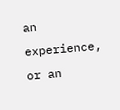an experience, or an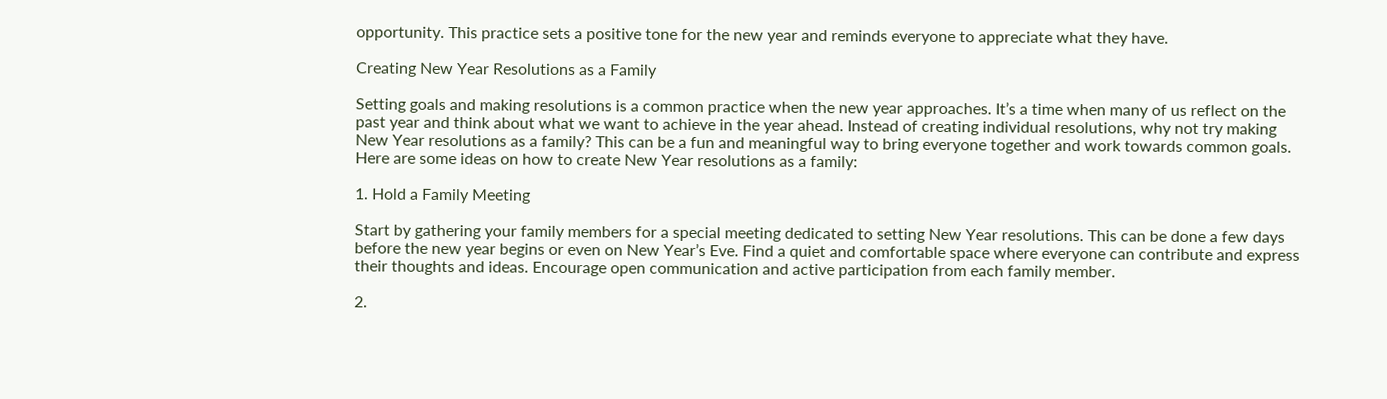opportunity. This practice sets a positive tone for the new year and reminds everyone to appreciate what they have.

Creating New Year Resolutions as a Family

Setting goals and making resolutions is a common practice when the new year approaches. It’s a time when many of us reflect on the past year and think about what we want to achieve in the year ahead. Instead of creating individual resolutions, why not try making New Year resolutions as a family? This can be a fun and meaningful way to bring everyone together and work towards common goals. Here are some ideas on how to create New Year resolutions as a family:

1. Hold a Family Meeting

Start by gathering your family members for a special meeting dedicated to setting New Year resolutions. This can be done a few days before the new year begins or even on New Year’s Eve. Find a quiet and comfortable space where everyone can contribute and express their thoughts and ideas. Encourage open communication and active participation from each family member.

2.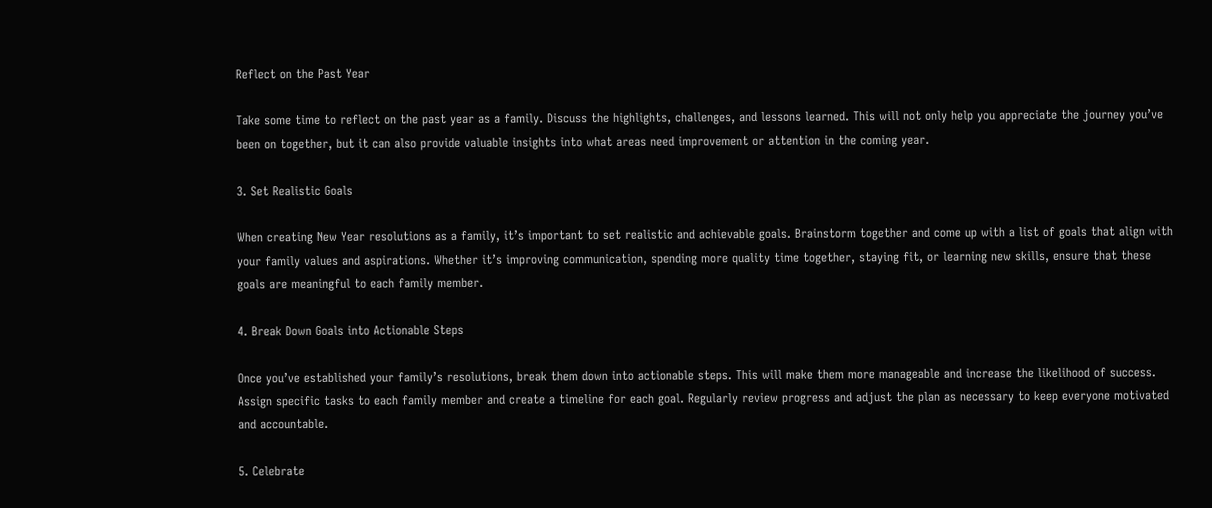Reflect on the Past Year

Take some time to reflect on the past year as a family. Discuss the highlights, challenges, and lessons learned. This will not only help you appreciate the journey you’ve been on together, but it can also provide valuable insights into what areas need improvement or attention in the coming year.

3. Set Realistic Goals

When creating New Year resolutions as a family, it’s important to set realistic and achievable goals. Brainstorm together and come up with a list of goals that align with your family values and aspirations. Whether it’s improving communication, spending more quality time together, staying fit, or learning new skills, ensure that these goals are meaningful to each family member.

4. Break Down Goals into Actionable Steps

Once you’ve established your family’s resolutions, break them down into actionable steps. This will make them more manageable and increase the likelihood of success. Assign specific tasks to each family member and create a timeline for each goal. Regularly review progress and adjust the plan as necessary to keep everyone motivated and accountable.

5. Celebrate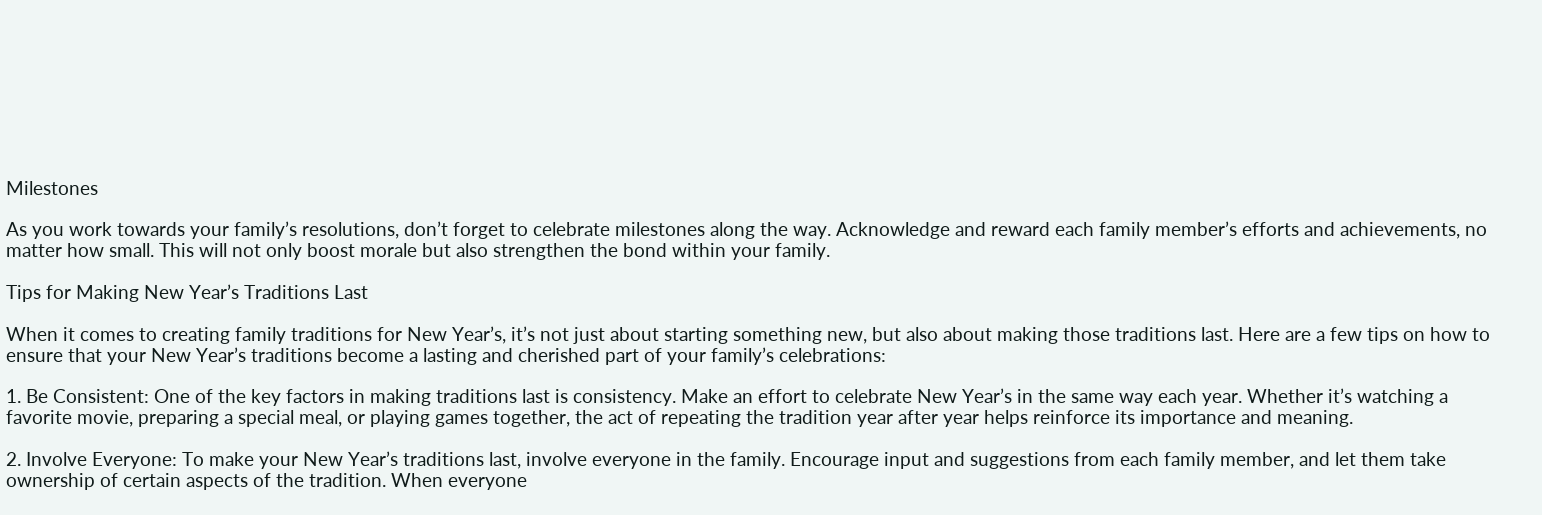Milestones

As you work towards your family’s resolutions, don’t forget to celebrate milestones along the way. Acknowledge and reward each family member’s efforts and achievements, no matter how small. This will not only boost morale but also strengthen the bond within your family.

Tips for Making New Year’s Traditions Last

When it comes to creating family traditions for New Year’s, it’s not just about starting something new, but also about making those traditions last. Here are a few tips on how to ensure that your New Year’s traditions become a lasting and cherished part of your family’s celebrations:

1. Be Consistent: One of the key factors in making traditions last is consistency. Make an effort to celebrate New Year’s in the same way each year. Whether it’s watching a favorite movie, preparing a special meal, or playing games together, the act of repeating the tradition year after year helps reinforce its importance and meaning.

2. Involve Everyone: To make your New Year’s traditions last, involve everyone in the family. Encourage input and suggestions from each family member, and let them take ownership of certain aspects of the tradition. When everyone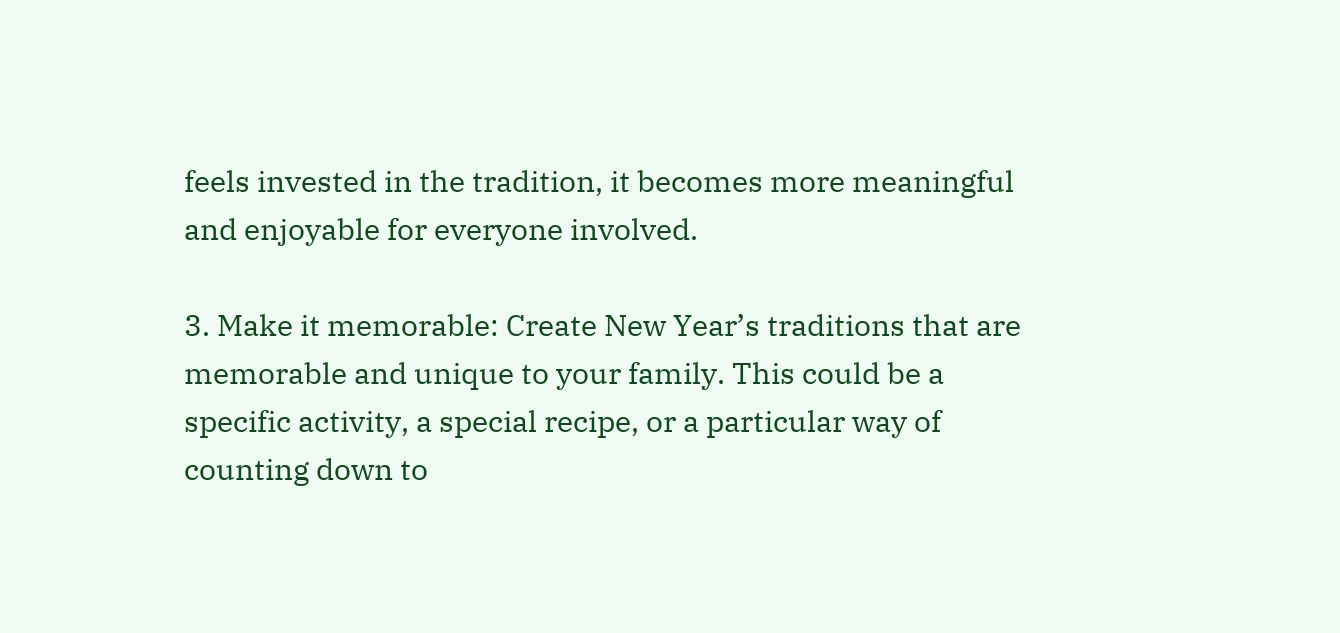feels invested in the tradition, it becomes more meaningful and enjoyable for everyone involved.

3. Make it memorable: Create New Year’s traditions that are memorable and unique to your family. This could be a specific activity, a special recipe, or a particular way of counting down to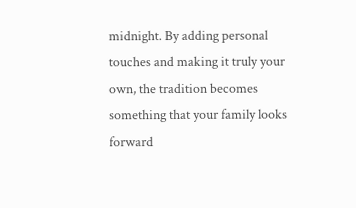midnight. By adding personal touches and making it truly your own, the tradition becomes something that your family looks forward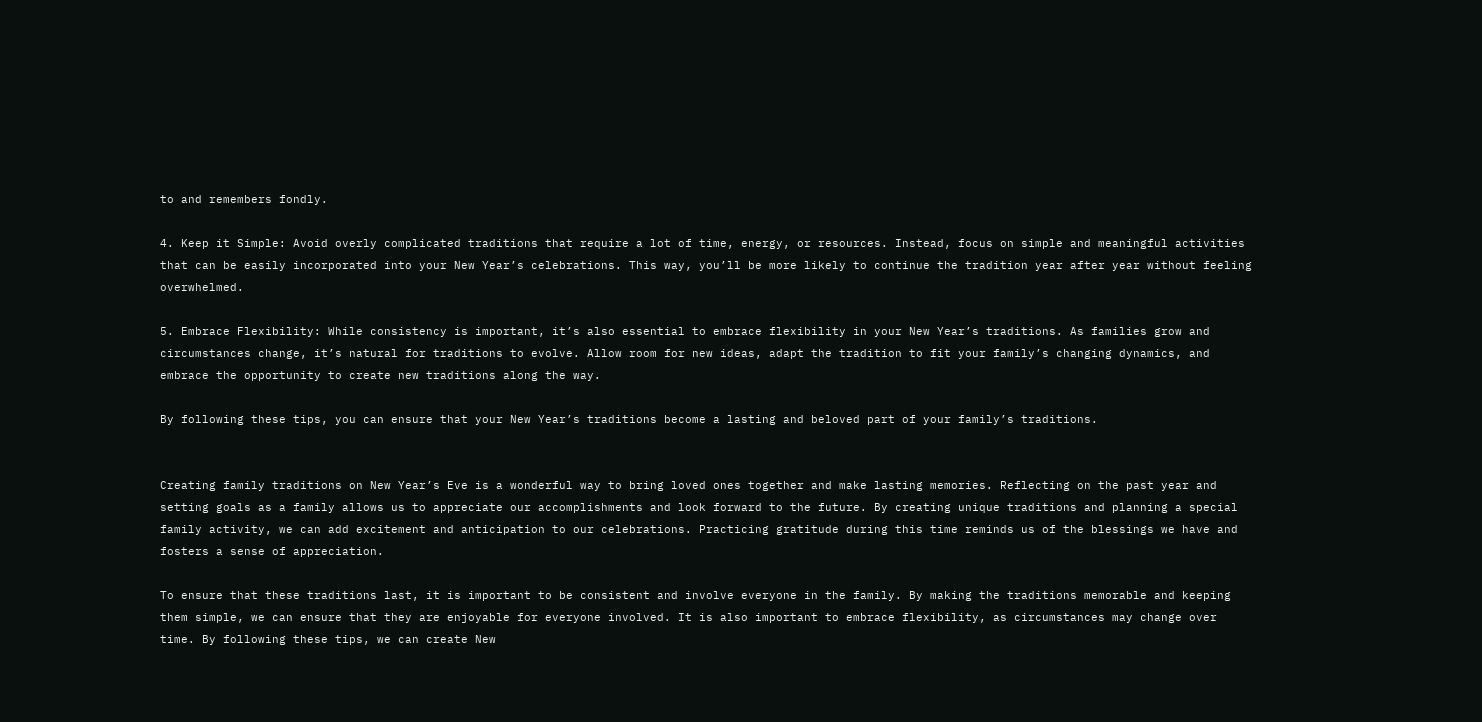to and remembers fondly.

4. Keep it Simple: Avoid overly complicated traditions that require a lot of time, energy, or resources. Instead, focus on simple and meaningful activities that can be easily incorporated into your New Year’s celebrations. This way, you’ll be more likely to continue the tradition year after year without feeling overwhelmed.

5. Embrace Flexibility: While consistency is important, it’s also essential to embrace flexibility in your New Year’s traditions. As families grow and circumstances change, it’s natural for traditions to evolve. Allow room for new ideas, adapt the tradition to fit your family’s changing dynamics, and embrace the opportunity to create new traditions along the way.

By following these tips, you can ensure that your New Year’s traditions become a lasting and beloved part of your family’s traditions.


Creating family traditions on New Year’s Eve is a wonderful way to bring loved ones together and make lasting memories. Reflecting on the past year and setting goals as a family allows us to appreciate our accomplishments and look forward to the future. By creating unique traditions and planning a special family activity, we can add excitement and anticipation to our celebrations. Practicing gratitude during this time reminds us of the blessings we have and fosters a sense of appreciation.

To ensure that these traditions last, it is important to be consistent and involve everyone in the family. By making the traditions memorable and keeping them simple, we can ensure that they are enjoyable for everyone involved. It is also important to embrace flexibility, as circumstances may change over time. By following these tips, we can create New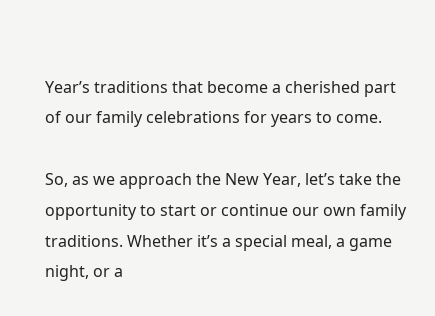Year’s traditions that become a cherished part of our family celebrations for years to come.

So, as we approach the New Year, let’s take the opportunity to start or continue our own family traditions. Whether it’s a special meal, a game night, or a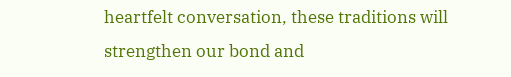heartfelt conversation, these traditions will strengthen our bond and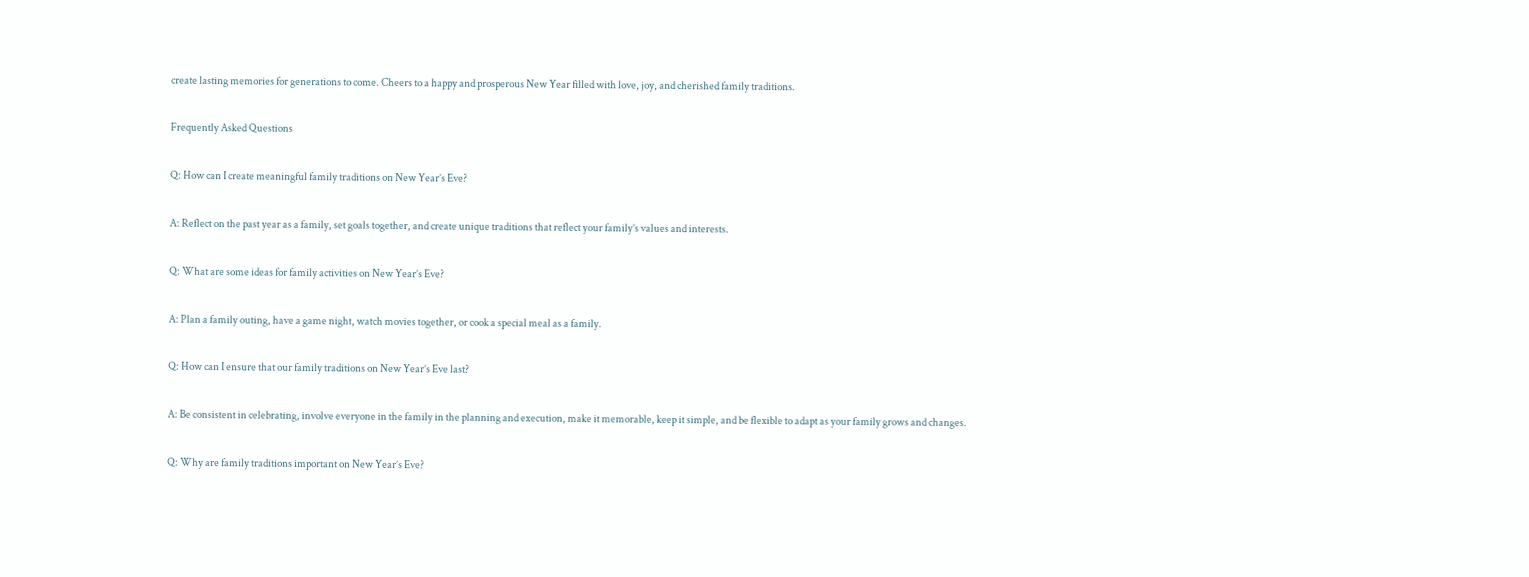create lasting memories for generations to come. Cheers to a happy and prosperous New Year filled with love, joy, and cherished family traditions.

Frequently Asked Questions

Q: How can I create meaningful family traditions on New Year’s Eve?

A: Reflect on the past year as a family, set goals together, and create unique traditions that reflect your family’s values and interests.

Q: What are some ideas for family activities on New Year’s Eve?

A: Plan a family outing, have a game night, watch movies together, or cook a special meal as a family.

Q: How can I ensure that our family traditions on New Year’s Eve last?

A: Be consistent in celebrating, involve everyone in the family in the planning and execution, make it memorable, keep it simple, and be flexible to adapt as your family grows and changes.

Q: Why are family traditions important on New Year’s Eve?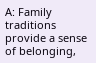A: Family traditions provide a sense of belonging,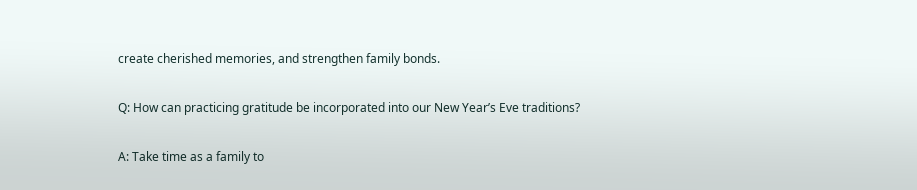create cherished memories, and strengthen family bonds.

Q: How can practicing gratitude be incorporated into our New Year’s Eve traditions?

A: Take time as a family to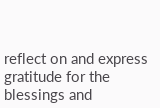reflect on and express gratitude for the blessings and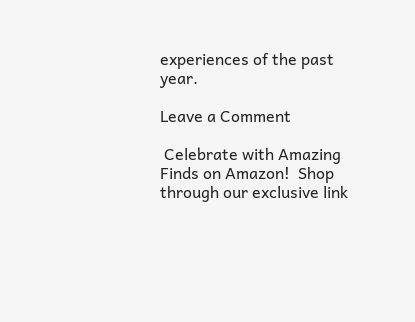experiences of the past year.

Leave a Comment

 Celebrate with Amazing Finds on Amazon!  Shop through our exclusive link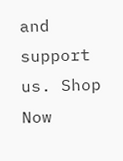and support us. Shop Now